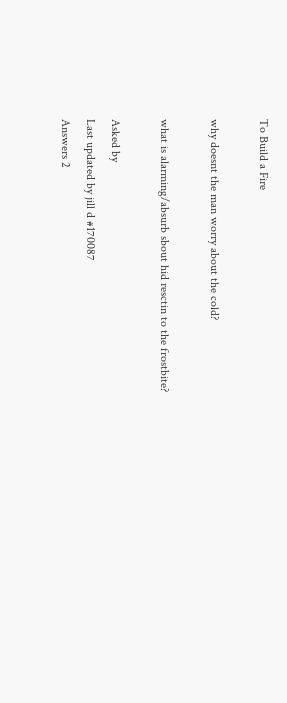To Build a Fire

why doesnt the man worry about the cold?

what is alarming/absurb sbout hid resctin to the frostbite?

Asked by
Last updated by jill d #170087
Answers 2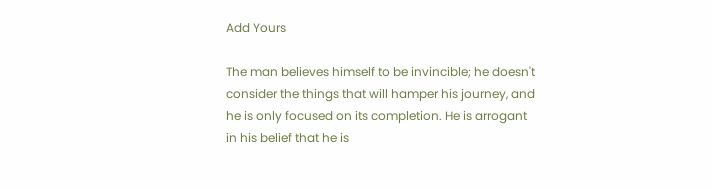Add Yours

The man believes himself to be invincible; he doesn't consider the things that will hamper his journey, and he is only focused on its completion. He is arrogant in his belief that he is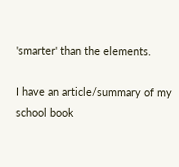'smarter' than the elements.

I have an article/summary of my school book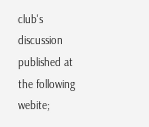club's discussion published at the following webite;